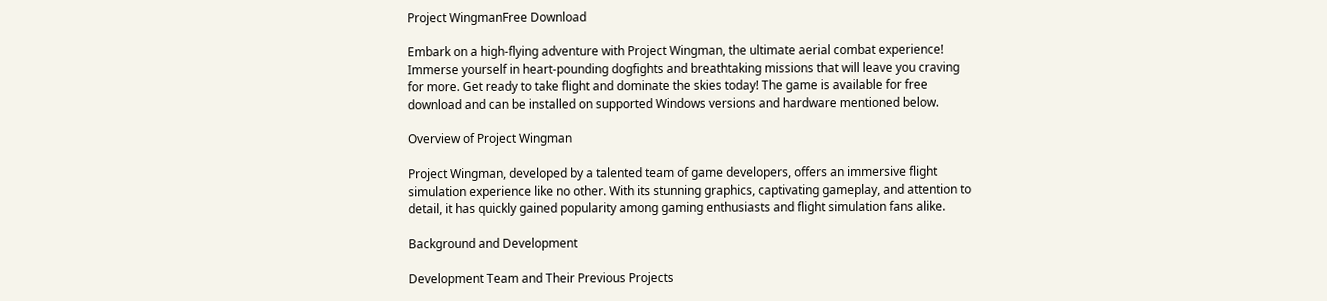Project WingmanFree Download

Embark on a high-flying adventure with Project Wingman, the ultimate aerial combat experience! Immerse yourself in heart-pounding dogfights and breathtaking missions that will leave you craving for more. Get ready to take flight and dominate the skies today! The game is available for free download and can be installed on supported Windows versions and hardware mentioned below.

Overview of Project Wingman

Project Wingman, developed by a talented team of game developers, offers an immersive flight simulation experience like no other. With its stunning graphics, captivating gameplay, and attention to detail, it has quickly gained popularity among gaming enthusiasts and flight simulation fans alike.

Background and Development

Development Team and Their Previous Projects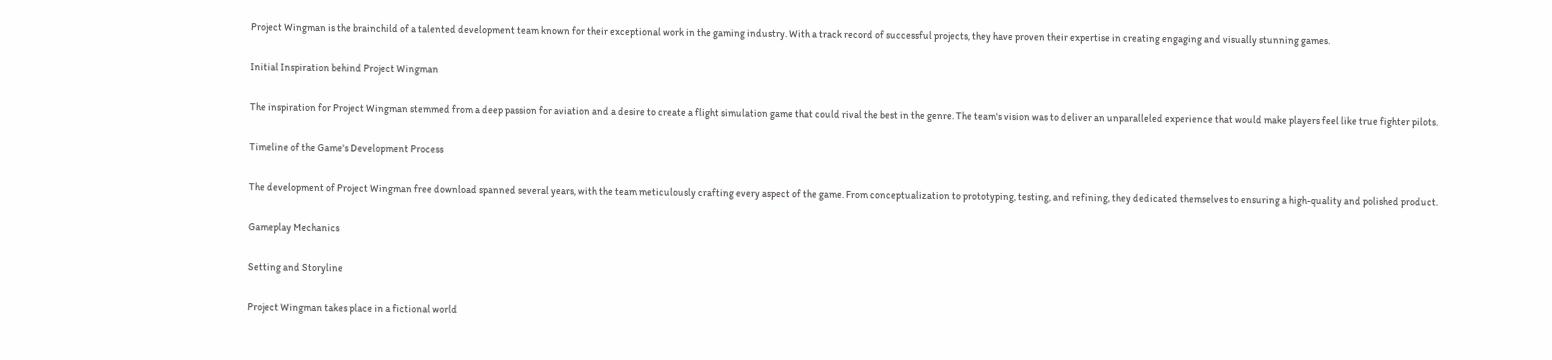Project Wingman is the brainchild of a talented development team known for their exceptional work in the gaming industry. With a track record of successful projects, they have proven their expertise in creating engaging and visually stunning games.

Initial Inspiration behind Project Wingman

The inspiration for Project Wingman stemmed from a deep passion for aviation and a desire to create a flight simulation game that could rival the best in the genre. The team's vision was to deliver an unparalleled experience that would make players feel like true fighter pilots.

Timeline of the Game's Development Process

The development of Project Wingman free download spanned several years, with the team meticulously crafting every aspect of the game. From conceptualization to prototyping, testing, and refining, they dedicated themselves to ensuring a high-quality and polished product.

Gameplay Mechanics

Setting and Storyline

Project Wingman takes place in a fictional world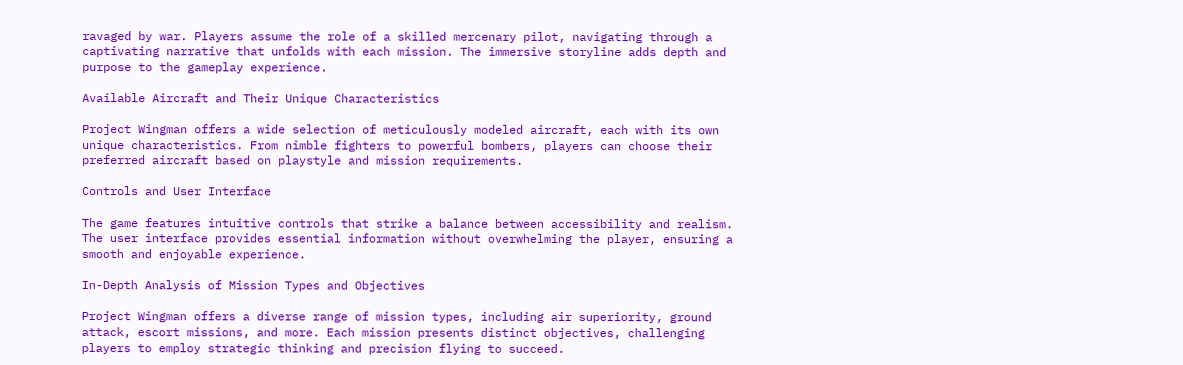ravaged by war. Players assume the role of a skilled mercenary pilot, navigating through a captivating narrative that unfolds with each mission. The immersive storyline adds depth and purpose to the gameplay experience.

Available Aircraft and Their Unique Characteristics

Project Wingman offers a wide selection of meticulously modeled aircraft, each with its own unique characteristics. From nimble fighters to powerful bombers, players can choose their preferred aircraft based on playstyle and mission requirements.

Controls and User Interface

The game features intuitive controls that strike a balance between accessibility and realism. The user interface provides essential information without overwhelming the player, ensuring a smooth and enjoyable experience.

In-Depth Analysis of Mission Types and Objectives

Project Wingman offers a diverse range of mission types, including air superiority, ground attack, escort missions, and more. Each mission presents distinct objectives, challenging players to employ strategic thinking and precision flying to succeed.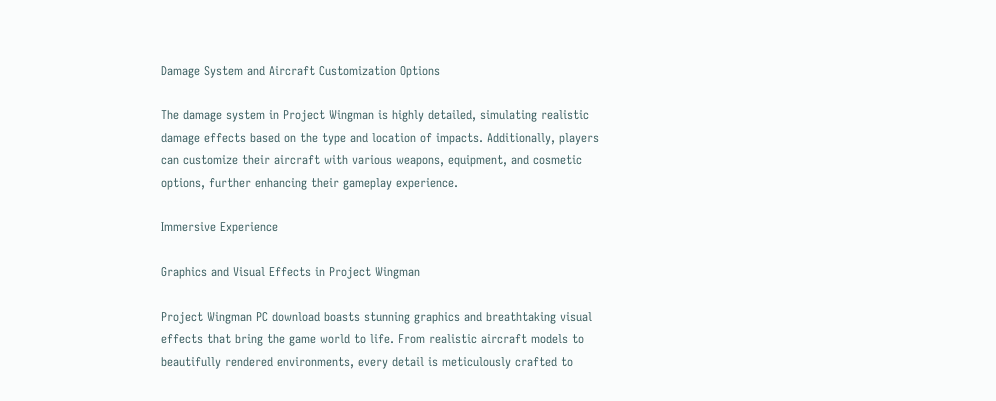Damage System and Aircraft Customization Options

The damage system in Project Wingman is highly detailed, simulating realistic damage effects based on the type and location of impacts. Additionally, players can customize their aircraft with various weapons, equipment, and cosmetic options, further enhancing their gameplay experience.

Immersive Experience

Graphics and Visual Effects in Project Wingman

Project Wingman PC download boasts stunning graphics and breathtaking visual effects that bring the game world to life. From realistic aircraft models to beautifully rendered environments, every detail is meticulously crafted to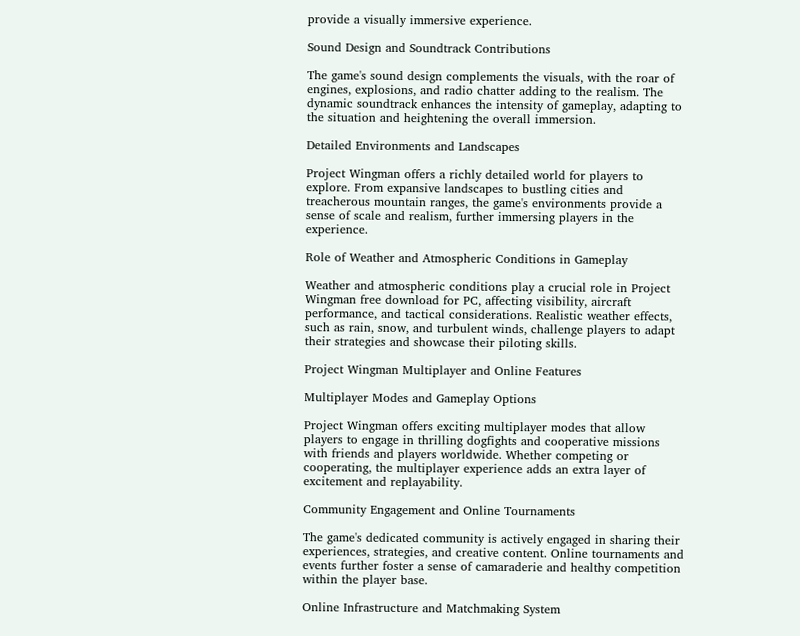provide a visually immersive experience.

Sound Design and Soundtrack Contributions

The game's sound design complements the visuals, with the roar of engines, explosions, and radio chatter adding to the realism. The dynamic soundtrack enhances the intensity of gameplay, adapting to the situation and heightening the overall immersion.

Detailed Environments and Landscapes

Project Wingman offers a richly detailed world for players to explore. From expansive landscapes to bustling cities and treacherous mountain ranges, the game's environments provide a sense of scale and realism, further immersing players in the experience.

Role of Weather and Atmospheric Conditions in Gameplay

Weather and atmospheric conditions play a crucial role in Project Wingman free download for PC, affecting visibility, aircraft performance, and tactical considerations. Realistic weather effects, such as rain, snow, and turbulent winds, challenge players to adapt their strategies and showcase their piloting skills.

Project Wingman Multiplayer and Online Features

Multiplayer Modes and Gameplay Options

Project Wingman offers exciting multiplayer modes that allow players to engage in thrilling dogfights and cooperative missions with friends and players worldwide. Whether competing or cooperating, the multiplayer experience adds an extra layer of excitement and replayability.

Community Engagement and Online Tournaments

The game's dedicated community is actively engaged in sharing their experiences, strategies, and creative content. Online tournaments and events further foster a sense of camaraderie and healthy competition within the player base.

Online Infrastructure and Matchmaking System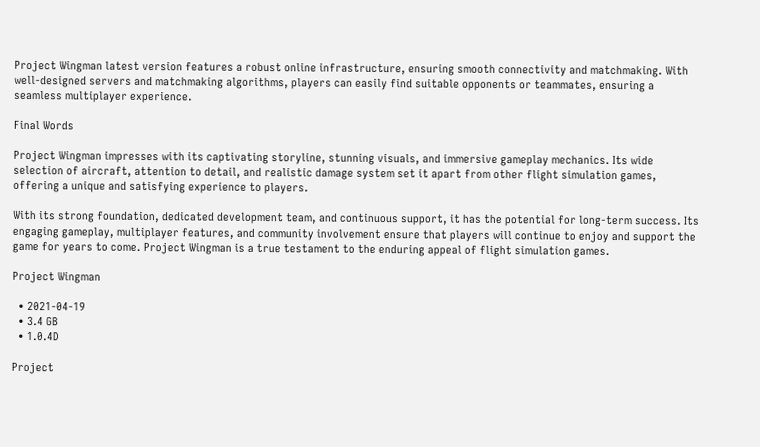Project Wingman latest version features a robust online infrastructure, ensuring smooth connectivity and matchmaking. With well-designed servers and matchmaking algorithms, players can easily find suitable opponents or teammates, ensuring a seamless multiplayer experience.

Final Words

Project Wingman impresses with its captivating storyline, stunning visuals, and immersive gameplay mechanics. Its wide selection of aircraft, attention to detail, and realistic damage system set it apart from other flight simulation games, offering a unique and satisfying experience to players.

With its strong foundation, dedicated development team, and continuous support, it has the potential for long-term success. Its engaging gameplay, multiplayer features, and community involvement ensure that players will continue to enjoy and support the game for years to come. Project Wingman is a true testament to the enduring appeal of flight simulation games.

Project Wingman

  • 2021-04-19
  • 3.4 GB
  • 1.0.4D

Project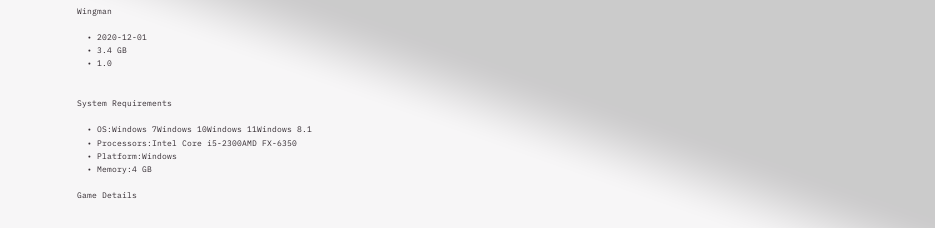Wingman

  • 2020-12-01
  • 3.4 GB
  • 1.0


System Requirements

  • OS:Windows 7Windows 10Windows 11Windows 8.1
  • Processors:Intel Core i5-2300AMD FX-6350
  • Platform:Windows
  • Memory:4 GB

Game Details